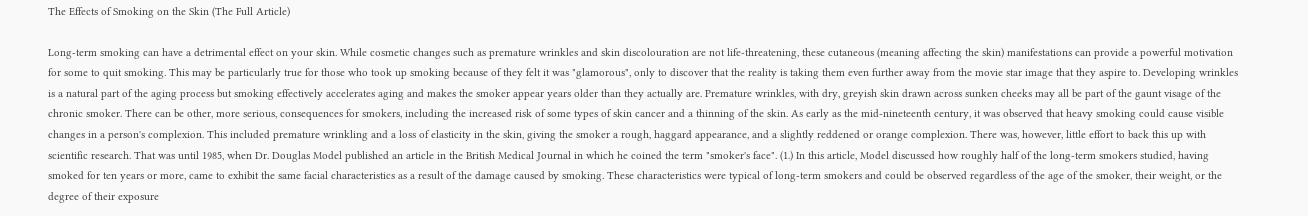The Effects of Smoking on the Skin (The Full Article)

Long-term smoking can have a detrimental effect on your skin. While cosmetic changes such as premature wrinkles and skin discolouration are not life-threatening, these cutaneous (meaning affecting the skin) manifestations can provide a powerful motivation for some to quit smoking. This may be particularly true for those who took up smoking because of they felt it was "glamorous", only to discover that the reality is taking them even further away from the movie star image that they aspire to. Developing wrinkles is a natural part of the aging process but smoking effectively accelerates aging and makes the smoker appear years older than they actually are. Premature wrinkles, with dry, greyish skin drawn across sunken cheeks may all be part of the gaunt visage of the chronic smoker. There can be other, more serious, consequences for smokers, including the increased risk of some types of skin cancer and a thinning of the skin. As early as the mid-nineteenth century, it was observed that heavy smoking could cause visible changes in a person's complexion. This included premature wrinkling and a loss of elasticity in the skin, giving the smoker a rough, haggard appearance, and a slightly reddened or orange complexion. There was, however, little effort to back this up with scientific research. That was until 1985, when Dr. Douglas Model published an article in the British Medical Journal in which he coined the term "smoker's face". (1.) In this article, Model discussed how roughly half of the long-term smokers studied, having smoked for ten years or more, came to exhibit the same facial characteristics as a result of the damage caused by smoking. These characteristics were typical of long-term smokers and could be observed regardless of the age of the smoker, their weight, or the degree of their exposure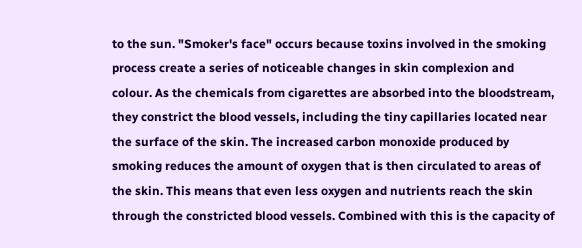to the sun. "Smoker's face" occurs because toxins involved in the smoking process create a series of noticeable changes in skin complexion and colour. As the chemicals from cigarettes are absorbed into the bloodstream, they constrict the blood vessels, including the tiny capillaries located near the surface of the skin. The increased carbon monoxide produced by smoking reduces the amount of oxygen that is then circulated to areas of the skin. This means that even less oxygen and nutrients reach the skin through the constricted blood vessels. Combined with this is the capacity of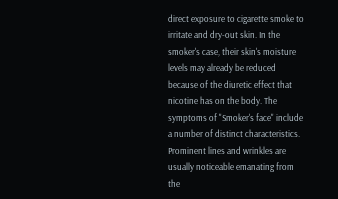direct exposure to cigarette smoke to irritate and dry-out skin. In the smoker's case, their skin's moisture levels may already be reduced because of the diuretic effect that nicotine has on the body. The symptoms of "Smoker's face" include a number of distinct characteristics. Prominent lines and wrinkles are usually noticeable emanating from the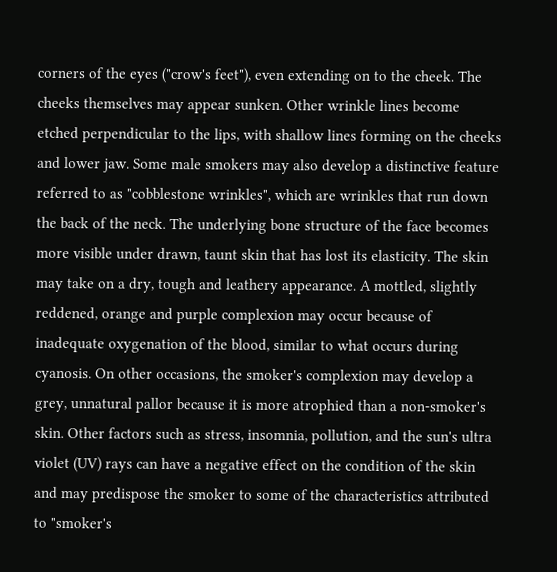corners of the eyes ("crow's feet"), even extending on to the cheek. The cheeks themselves may appear sunken. Other wrinkle lines become etched perpendicular to the lips, with shallow lines forming on the cheeks and lower jaw. Some male smokers may also develop a distinctive feature referred to as "cobblestone wrinkles", which are wrinkles that run down the back of the neck. The underlying bone structure of the face becomes more visible under drawn, taunt skin that has lost its elasticity. The skin may take on a dry, tough and leathery appearance. A mottled, slightly reddened, orange and purple complexion may occur because of inadequate oxygenation of the blood, similar to what occurs during cyanosis. On other occasions, the smoker's complexion may develop a grey, unnatural pallor because it is more atrophied than a non-smoker's skin. Other factors such as stress, insomnia, pollution, and the sun's ultra violet (UV) rays can have a negative effect on the condition of the skin and may predispose the smoker to some of the characteristics attributed to "smoker's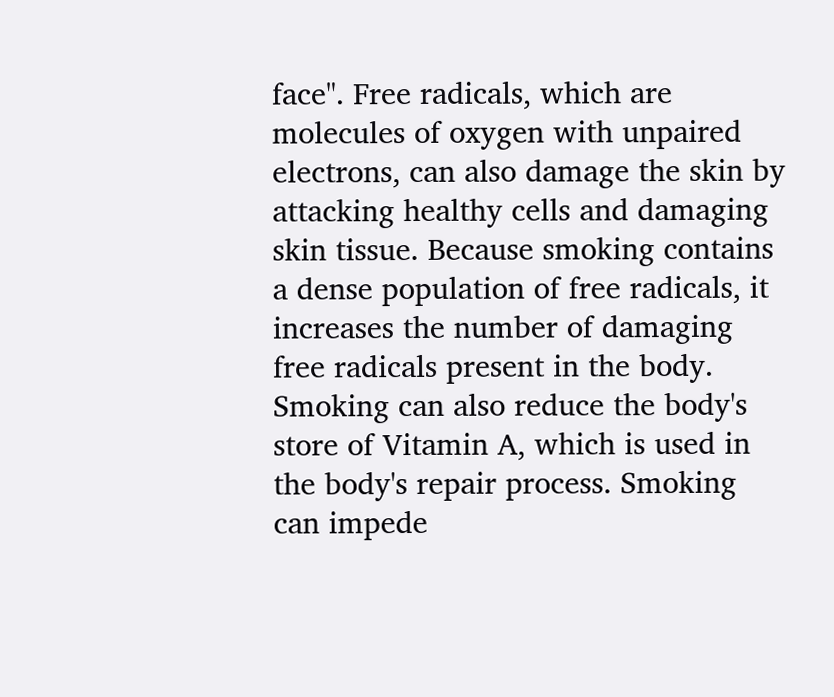face". Free radicals, which are molecules of oxygen with unpaired electrons, can also damage the skin by attacking healthy cells and damaging skin tissue. Because smoking contains a dense population of free radicals, it increases the number of damaging free radicals present in the body. Smoking can also reduce the body's store of Vitamin A, which is used in the body's repair process. Smoking can impede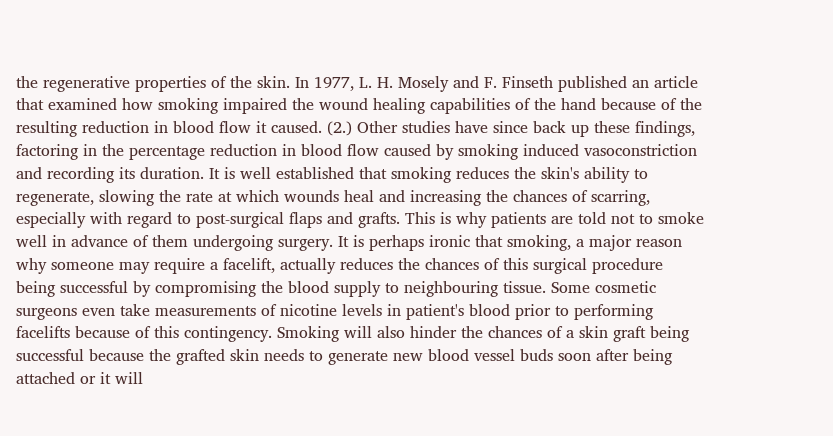the regenerative properties of the skin. In 1977, L. H. Mosely and F. Finseth published an article that examined how smoking impaired the wound healing capabilities of the hand because of the resulting reduction in blood flow it caused. (2.) Other studies have since back up these findings, factoring in the percentage reduction in blood flow caused by smoking induced vasoconstriction and recording its duration. It is well established that smoking reduces the skin's ability to regenerate, slowing the rate at which wounds heal and increasing the chances of scarring, especially with regard to post-surgical flaps and grafts. This is why patients are told not to smoke well in advance of them undergoing surgery. It is perhaps ironic that smoking, a major reason why someone may require a facelift, actually reduces the chances of this surgical procedure being successful by compromising the blood supply to neighbouring tissue. Some cosmetic surgeons even take measurements of nicotine levels in patient's blood prior to performing facelifts because of this contingency. Smoking will also hinder the chances of a skin graft being successful because the grafted skin needs to generate new blood vessel buds soon after being attached or it will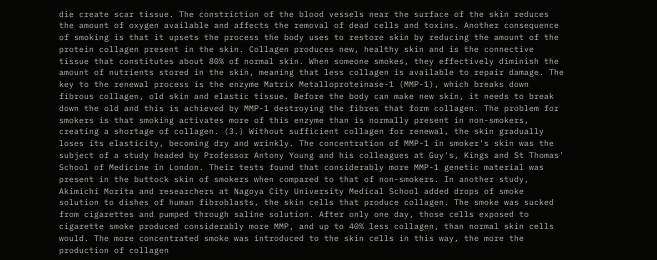die create scar tissue. The constriction of the blood vessels near the surface of the skin reduces the amount of oxygen available and affects the removal of dead cells and toxins. Another consequence of smoking is that it upsets the process the body uses to restore skin by reducing the amount of the protein collagen present in the skin. Collagen produces new, healthy skin and is the connective tissue that constitutes about 80% of normal skin. When someone smokes, they effectively diminish the amount of nutrients stored in the skin, meaning that less collagen is available to repair damage. The key to the renewal process is the enzyme Matrix Metalloproteinase-1 (MMP-1), which breaks down fibrous collagen, old skin and elastic tissue. Before the body can make new skin, it needs to break down the old and this is achieved by MMP-1 destroying the fibres that form collagen. The problem for smokers is that smoking activates more of this enzyme than is normally present in non-smokers, creating a shortage of collagen. (3.) Without sufficient collagen for renewal, the skin gradually loses its elasticity, becoming dry and wrinkly. The concentration of MMP-1 in smoker's skin was the subject of a study headed by Professor Antony Young and his colleagues at Guy's, Kings and St Thomas' School of Medicine in London. Their tests found that considerably more MMP-1 genetic material was present in the buttock skin of smokers when compared to that of non-smokers. In another study, Akimichi Morita and researchers at Nagoya City University Medical School added drops of smoke solution to dishes of human fibroblasts, the skin cells that produce collagen. The smoke was sucked from cigarettes and pumped through saline solution. After only one day, those cells exposed to cigarette smoke produced considerably more MMP, and up to 40% less collagen, than normal skin cells would. The more concentrated smoke was introduced to the skin cells in this way, the more the production of collagen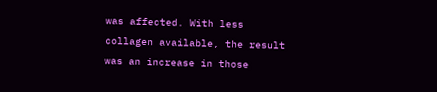was affected. With less collagen available, the result was an increase in those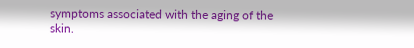symptoms associated with the aging of the skin.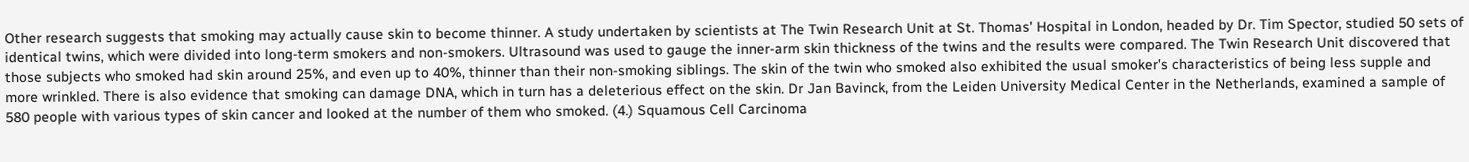Other research suggests that smoking may actually cause skin to become thinner. A study undertaken by scientists at The Twin Research Unit at St. Thomas' Hospital in London, headed by Dr. Tim Spector, studied 50 sets of identical twins, which were divided into long-term smokers and non-smokers. Ultrasound was used to gauge the inner-arm skin thickness of the twins and the results were compared. The Twin Research Unit discovered that those subjects who smoked had skin around 25%, and even up to 40%, thinner than their non-smoking siblings. The skin of the twin who smoked also exhibited the usual smoker's characteristics of being less supple and more wrinkled. There is also evidence that smoking can damage DNA, which in turn has a deleterious effect on the skin. Dr Jan Bavinck, from the Leiden University Medical Center in the Netherlands, examined a sample of 580 people with various types of skin cancer and looked at the number of them who smoked. (4.) Squamous Cell Carcinoma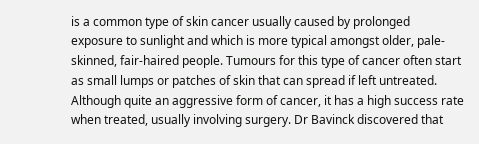is a common type of skin cancer usually caused by prolonged exposure to sunlight and which is more typical amongst older, pale-skinned, fair-haired people. Tumours for this type of cancer often start as small lumps or patches of skin that can spread if left untreated. Although quite an aggressive form of cancer, it has a high success rate when treated, usually involving surgery. Dr Bavinck discovered that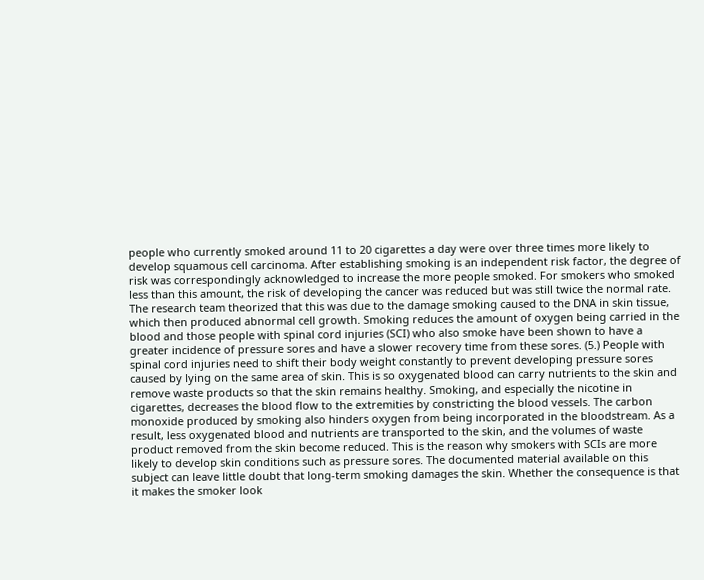people who currently smoked around 11 to 20 cigarettes a day were over three times more likely to develop squamous cell carcinoma. After establishing smoking is an independent risk factor, the degree of risk was correspondingly acknowledged to increase the more people smoked. For smokers who smoked less than this amount, the risk of developing the cancer was reduced but was still twice the normal rate. The research team theorized that this was due to the damage smoking caused to the DNA in skin tissue, which then produced abnormal cell growth. Smoking reduces the amount of oxygen being carried in the blood and those people with spinal cord injuries (SCI) who also smoke have been shown to have a greater incidence of pressure sores and have a slower recovery time from these sores. (5.) People with spinal cord injuries need to shift their body weight constantly to prevent developing pressure sores caused by lying on the same area of skin. This is so oxygenated blood can carry nutrients to the skin and remove waste products so that the skin remains healthy. Smoking, and especially the nicotine in cigarettes, decreases the blood flow to the extremities by constricting the blood vessels. The carbon monoxide produced by smoking also hinders oxygen from being incorporated in the bloodstream. As a result, less oxygenated blood and nutrients are transported to the skin, and the volumes of waste product removed from the skin become reduced. This is the reason why smokers with SCIs are more likely to develop skin conditions such as pressure sores. The documented material available on this subject can leave little doubt that long-term smoking damages the skin. Whether the consequence is that it makes the smoker look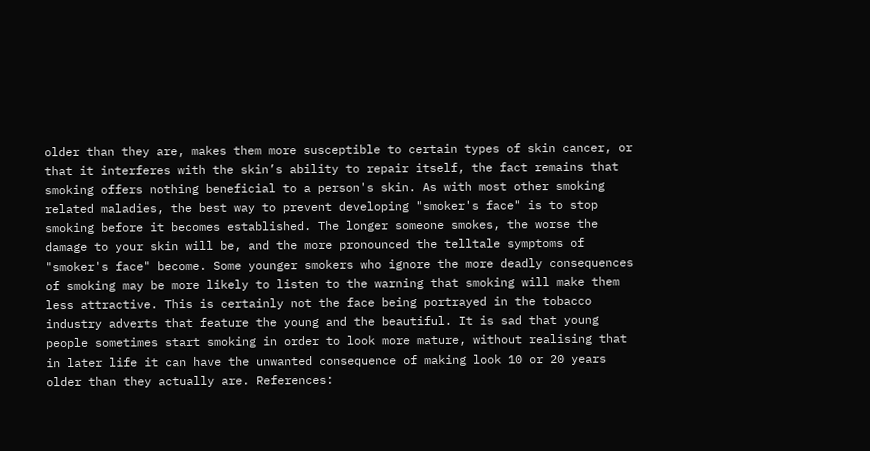older than they are, makes them more susceptible to certain types of skin cancer, or that it interferes with the skin’s ability to repair itself, the fact remains that smoking offers nothing beneficial to a person's skin. As with most other smoking related maladies, the best way to prevent developing "smoker's face" is to stop smoking before it becomes established. The longer someone smokes, the worse the damage to your skin will be, and the more pronounced the telltale symptoms of "smoker's face" become. Some younger smokers who ignore the more deadly consequences of smoking may be more likely to listen to the warning that smoking will make them less attractive. This is certainly not the face being portrayed in the tobacco industry adverts that feature the young and the beautiful. It is sad that young people sometimes start smoking in order to look more mature, without realising that in later life it can have the unwanted consequence of making look 10 or 20 years older than they actually are. References: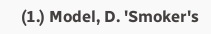(1.) Model, D. 'Smoker's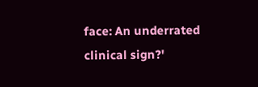face: An underrated clinical sign?'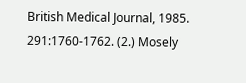British Medical Journal, 1985. 291:1760-1762. (2.) Mosely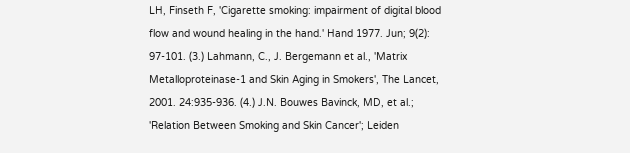LH, Finseth F, 'Cigarette smoking: impairment of digital blood flow and wound healing in the hand.' Hand 1977. Jun; 9(2): 97-101. (3.) Lahmann, C., J. Bergemann et al., 'Matrix Metalloproteinase-1 and Skin Aging in Smokers', The Lancet, 2001. 24:935-936. (4.) J.N. Bouwes Bavinck, MD, et al.; 'Relation Between Smoking and Skin Cancer'; Leiden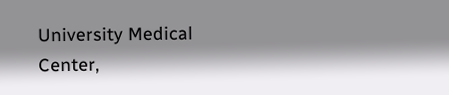University Medical Center,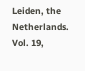Leiden, the Netherlands. Vol. 19,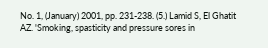No. 1, (January) 2001, pp. 231-238. (5.) Lamid S, El Ghatit AZ. 'Smoking, spasticity and pressure sores in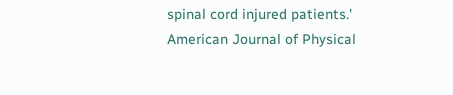spinal cord injured patients.' American Journal of Physical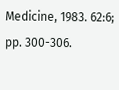Medicine, 1983. 62:6; pp. 300-306.